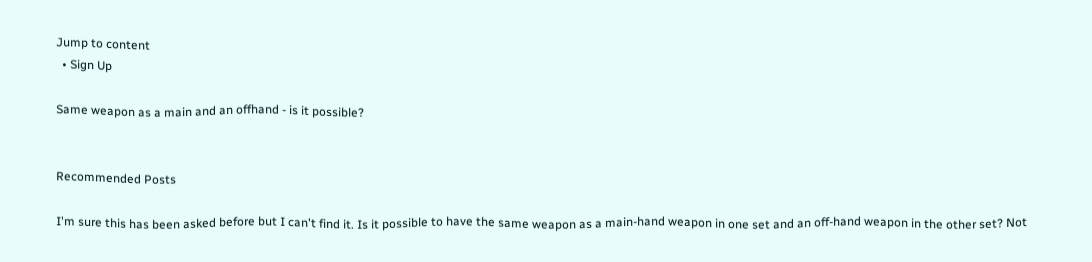Jump to content
  • Sign Up

Same weapon as a main and an offhand - is it possible?


Recommended Posts

I'm sure this has been asked before but I can't find it. Is it possible to have the same weapon as a main-hand weapon in one set and an off-hand weapon in the other set? Not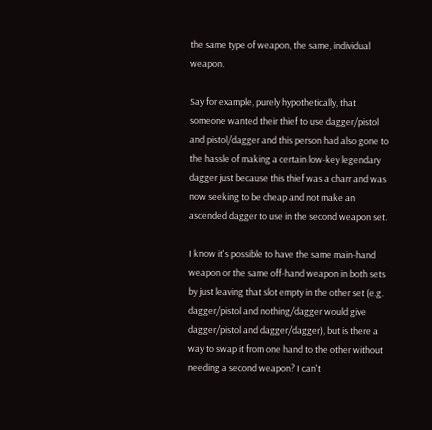the same type of weapon, the same, individual weapon.

Say for example, purely hypothetically, that someone wanted their thief to use dagger/pistol and pistol/dagger and this person had also gone to the hassle of making a certain low-key legendary dagger just because this thief was a charr and was now seeking to be cheap and not make an ascended dagger to use in the second weapon set.

I know it's possible to have the same main-hand weapon or the same off-hand weapon in both sets by just leaving that slot empty in the other set (e.g. dagger/pistol and nothing/dagger would give dagger/pistol and dagger/dagger), but is there a way to swap it from one hand to the other without needing a second weapon? I can't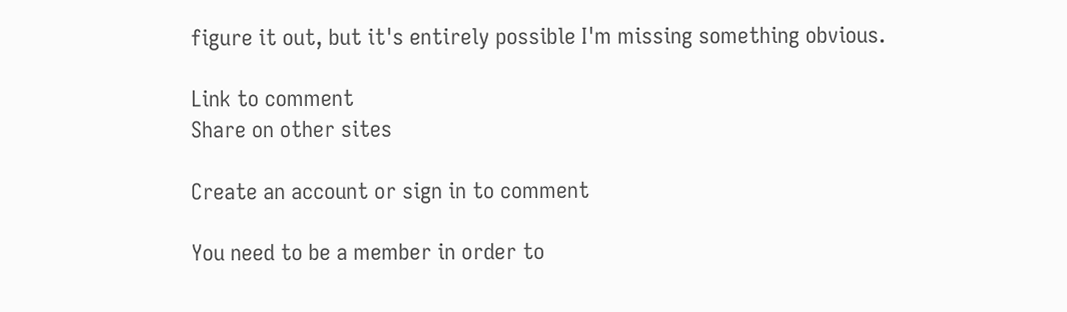figure it out, but it's entirely possible I'm missing something obvious.

Link to comment
Share on other sites

Create an account or sign in to comment

You need to be a member in order to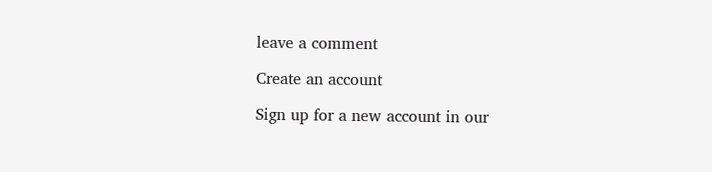leave a comment

Create an account

Sign up for a new account in our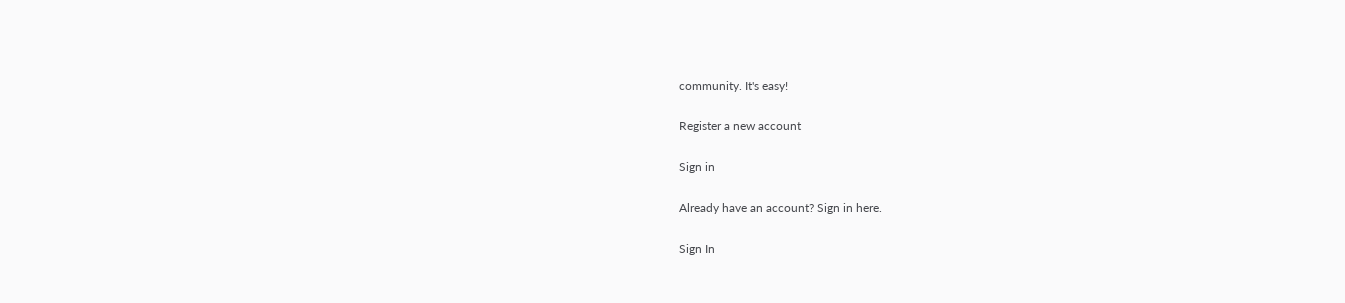community. It's easy!

Register a new account

Sign in

Already have an account? Sign in here.

Sign In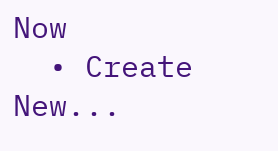Now
  • Create New...